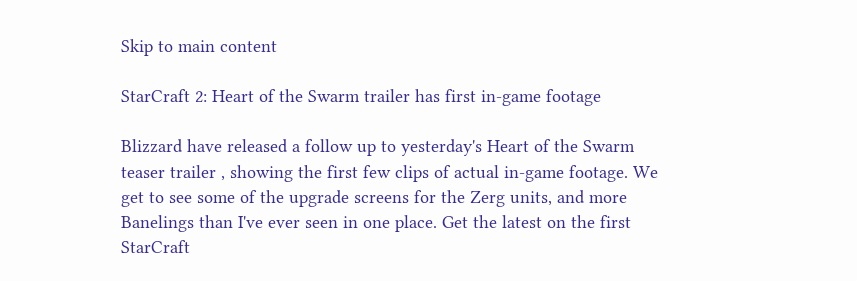Skip to main content

StarCraft 2: Heart of the Swarm trailer has first in-game footage

Blizzard have released a follow up to yesterday's Heart of the Swarm teaser trailer , showing the first few clips of actual in-game footage. We get to see some of the upgrade screens for the Zerg units, and more Banelings than I've ever seen in one place. Get the latest on the first StarCraft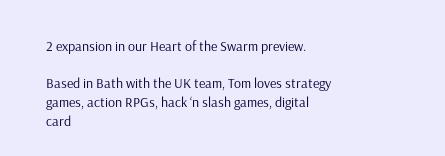2 expansion in our Heart of the Swarm preview.

Based in Bath with the UK team, Tom loves strategy games, action RPGs, hack ‘n slash games, digital card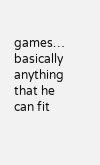games… basically anything that he can fit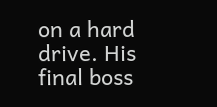on a hard drive. His final boss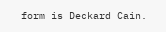form is Deckard Cain.